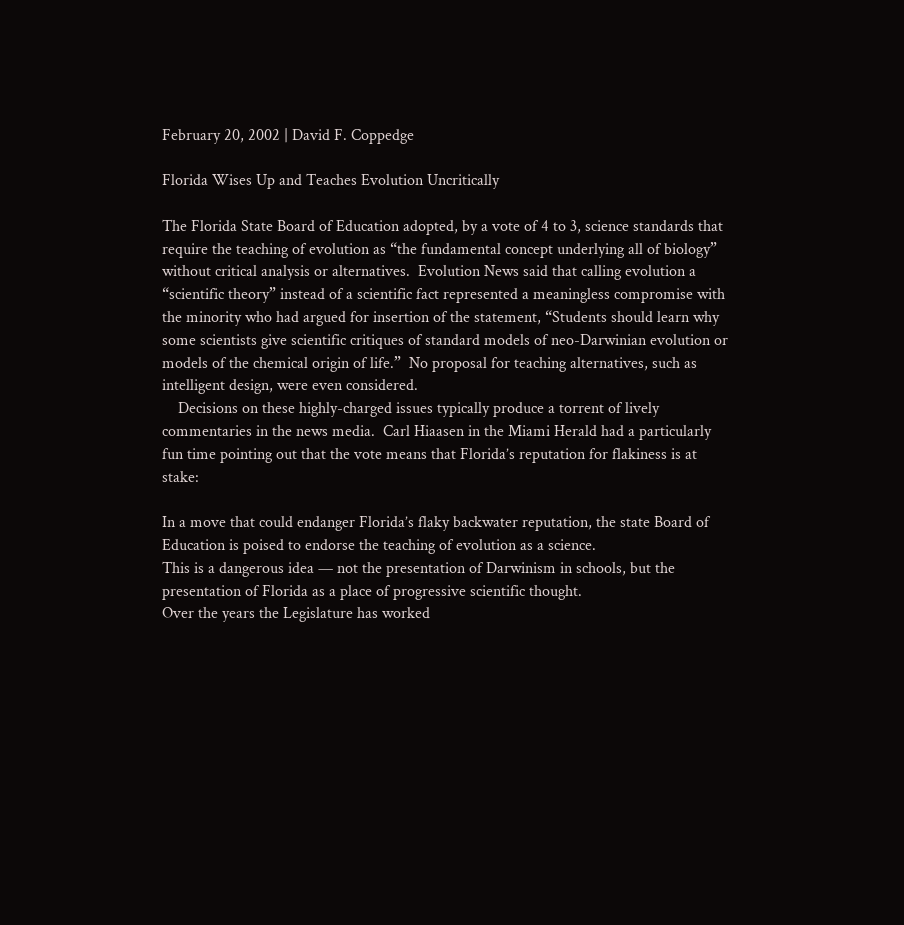February 20, 2002 | David F. Coppedge

Florida Wises Up and Teaches Evolution Uncritically

The Florida State Board of Education adopted, by a vote of 4 to 3, science standards that require the teaching of evolution as “the fundamental concept underlying all of biology” without critical analysis or alternatives.  Evolution News said that calling evolution a “scientific theory” instead of a scientific fact represented a meaningless compromise with the minority who had argued for insertion of the statement, “Students should learn why some scientists give scientific critiques of standard models of neo-Darwinian evolution or models of the chemical origin of life.”  No proposal for teaching alternatives, such as intelligent design, were even considered.
    Decisions on these highly-charged issues typically produce a torrent of lively commentaries in the news media.  Carl Hiaasen in the Miami Herald had a particularly fun time pointing out that the vote means that Florida’s reputation for flakiness is at stake:

In a move that could endanger Florida’s flaky backwater reputation, the state Board of Education is poised to endorse the teaching of evolution as a science.
This is a dangerous idea — not the presentation of Darwinism in schools, but the presentation of Florida as a place of progressive scientific thought.
Over the years the Legislature has worked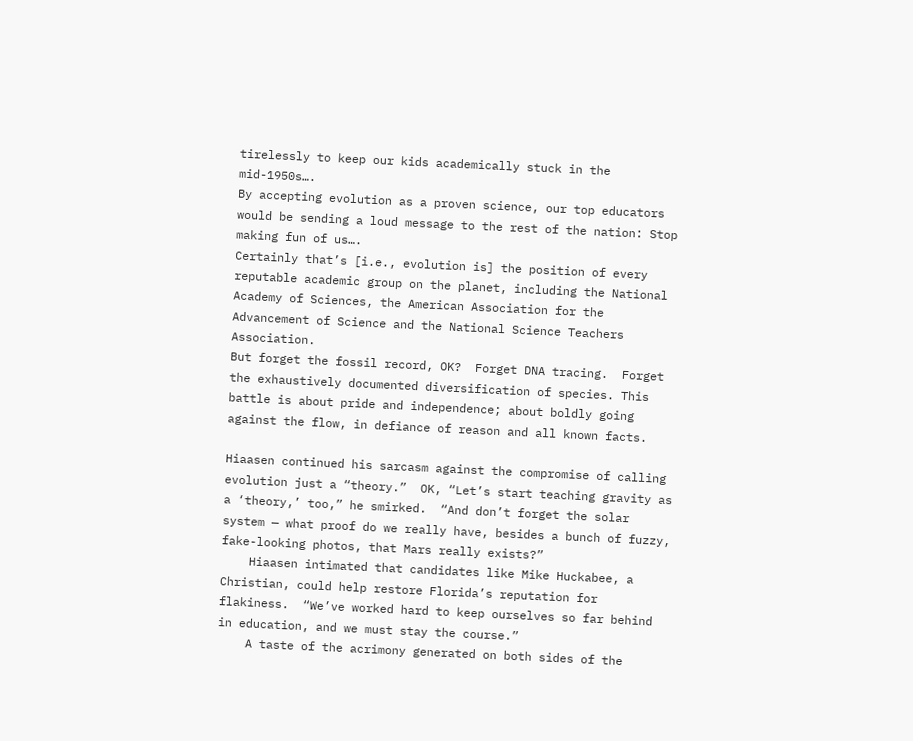tirelessly to keep our kids academically stuck in the mid-1950s….
By accepting evolution as a proven science, our top educators would be sending a loud message to the rest of the nation: Stop making fun of us….
Certainly that’s [i.e., evolution is] the position of every reputable academic group on the planet, including the National Academy of Sciences, the American Association for the Advancement of Science and the National Science Teachers Association.
But forget the fossil record, OK?  Forget DNA tracing.  Forget the exhaustively documented diversification of species. This battle is about pride and independence; about boldly going against the flow, in defiance of reason and all known facts.

Hiaasen continued his sarcasm against the compromise of calling evolution just a “theory.”  OK, “Let’s start teaching gravity as a ‘theory,’ too,” he smirked.  “And don’t forget the solar system — what proof do we really have, besides a bunch of fuzzy, fake-looking photos, that Mars really exists?”
    Hiaasen intimated that candidates like Mike Huckabee, a Christian, could help restore Florida’s reputation for flakiness.  “We’ve worked hard to keep ourselves so far behind in education, and we must stay the course.”
    A taste of the acrimony generated on both sides of the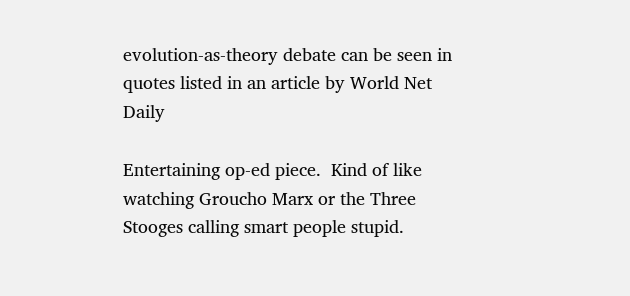evolution-as-theory debate can be seen in quotes listed in an article by World Net Daily

Entertaining op-ed piece.  Kind of like watching Groucho Marx or the Three Stooges calling smart people stupid.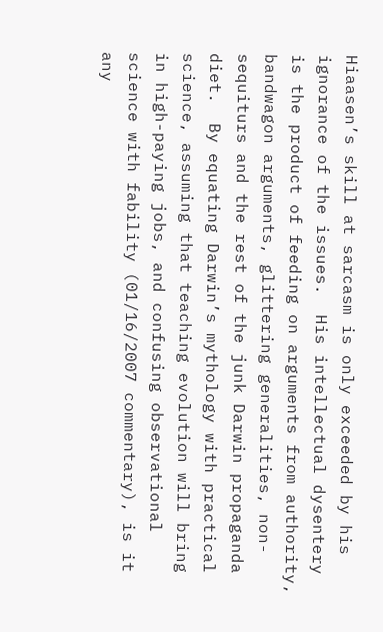Hiaasen’s skill at sarcasm is only exceeded by his ignorance of the issues.  His intellectual dysentery is the product of feeding on arguments from authority, bandwagon arguments, glittering generalities, non-sequiturs and the rest of the junk Darwin propaganda diet.  By equating Darwin’s mythology with practical science, assuming that teaching evolution will bring in high-paying jobs, and confusing observational science with fability (01/16/2007 commentary), is it any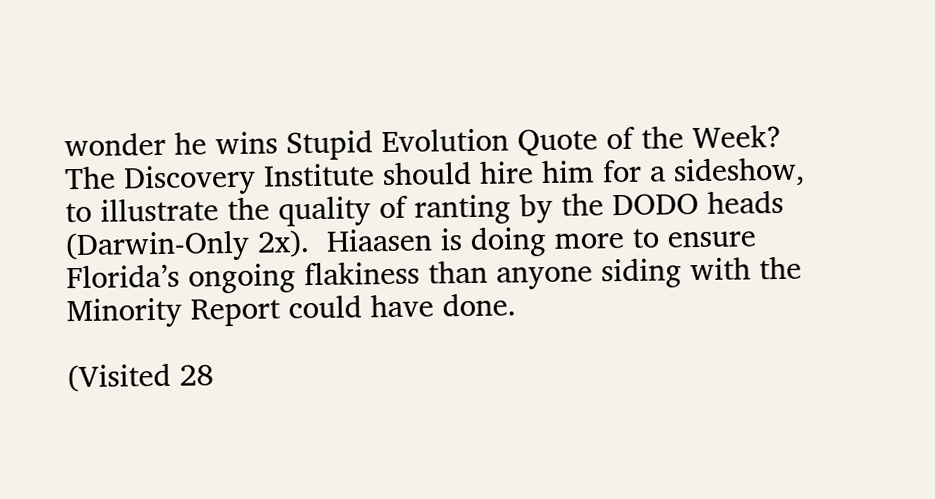wonder he wins Stupid Evolution Quote of the Week?  The Discovery Institute should hire him for a sideshow, to illustrate the quality of ranting by the DODO heads (Darwin-Only 2x).  Hiaasen is doing more to ensure Florida’s ongoing flakiness than anyone siding with the Minority Report could have done.

(Visited 28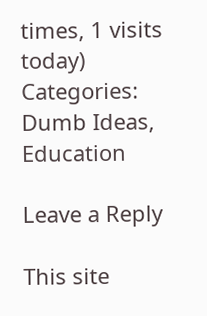times, 1 visits today)
Categories: Dumb Ideas, Education

Leave a Reply

This site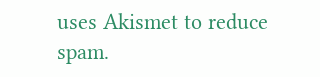uses Akismet to reduce spam.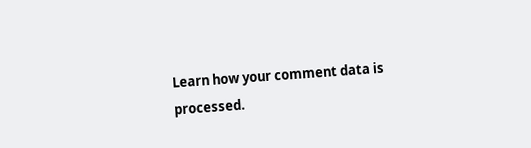Learn how your comment data is processed.